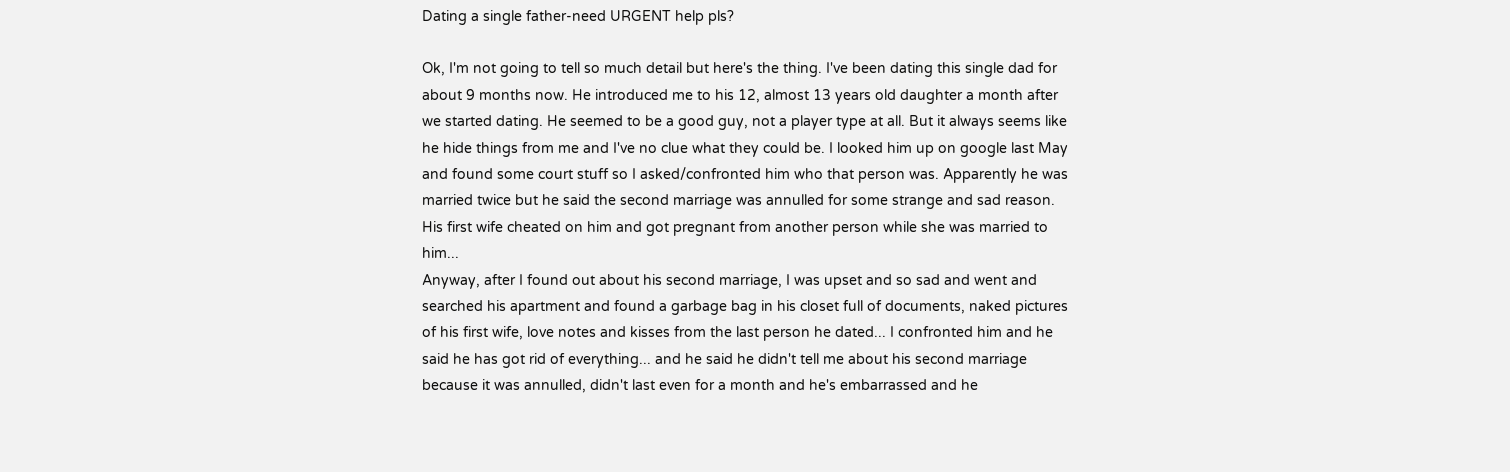Dating a single father-need URGENT help pls?

Ok, I'm not going to tell so much detail but here's the thing. I've been dating this single dad for about 9 months now. He introduced me to his 12, almost 13 years old daughter a month after we started dating. He seemed to be a good guy, not a player type at all. But it always seems like he hide things from me and I've no clue what they could be. I looked him up on google last May and found some court stuff so I asked/confronted him who that person was. Apparently he was married twice but he said the second marriage was annulled for some strange and sad reason. His first wife cheated on him and got pregnant from another person while she was married to him...
Anyway, after I found out about his second marriage, I was upset and so sad and went and searched his apartment and found a garbage bag in his closet full of documents, naked pictures of his first wife, love notes and kisses from the last person he dated... I confronted him and he said he has got rid of everything... and he said he didn't tell me about his second marriage because it was annulled, didn't last even for a month and he's embarrassed and he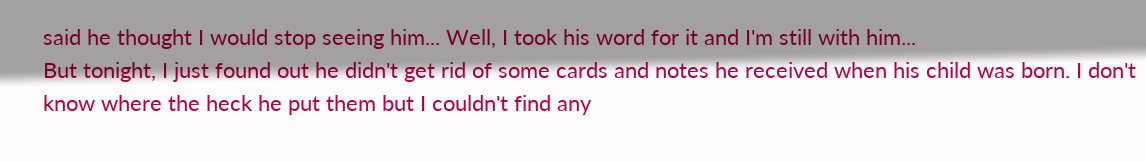said he thought I would stop seeing him... Well, I took his word for it and I'm still with him...
But tonight, I just found out he didn't get rid of some cards and notes he received when his child was born. I don't know where the heck he put them but I couldn't find any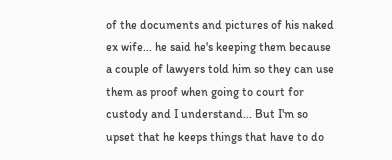of the documents and pictures of his naked ex wife... he said he's keeping them because a couple of lawyers told him so they can use them as proof when going to court for custody and I understand... But I'm so upset that he keeps things that have to do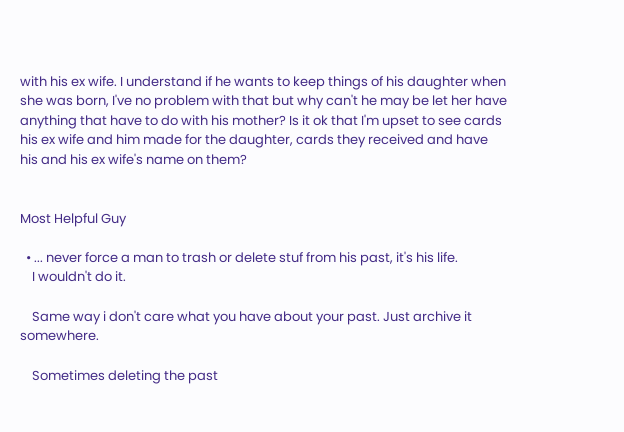with his ex wife. I understand if he wants to keep things of his daughter when she was born, I've no problem with that but why can't he may be let her have anything that have to do with his mother? Is it ok that I'm upset to see cards his ex wife and him made for the daughter, cards they received and have his and his ex wife's name on them?


Most Helpful Guy

  • ... never force a man to trash or delete stuf from his past, it's his life.
    I wouldn't do it.

    Same way i don't care what you have about your past. Just archive it somewhere.

    Sometimes deleting the past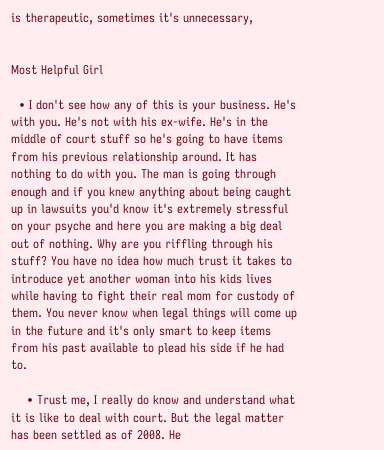is therapeutic, sometimes it's unnecessary,


Most Helpful Girl

  • I don't see how any of this is your business. He's with you. He's not with his ex-wife. He's in the middle of court stuff so he's going to have items from his previous relationship around. It has nothing to do with you. The man is going through enough and if you knew anything about being caught up in lawsuits you'd know it's extremely stressful on your psyche and here you are making a big deal out of nothing. Why are you riffling through his stuff? You have no idea how much trust it takes to introduce yet another woman into his kids lives while having to fight their real mom for custody of them. You never know when legal things will come up in the future and it's only smart to keep items from his past available to plead his side if he had to.

    • Trust me, I really do know and understand what it is like to deal with court. But the legal matter has been settled as of 2008. He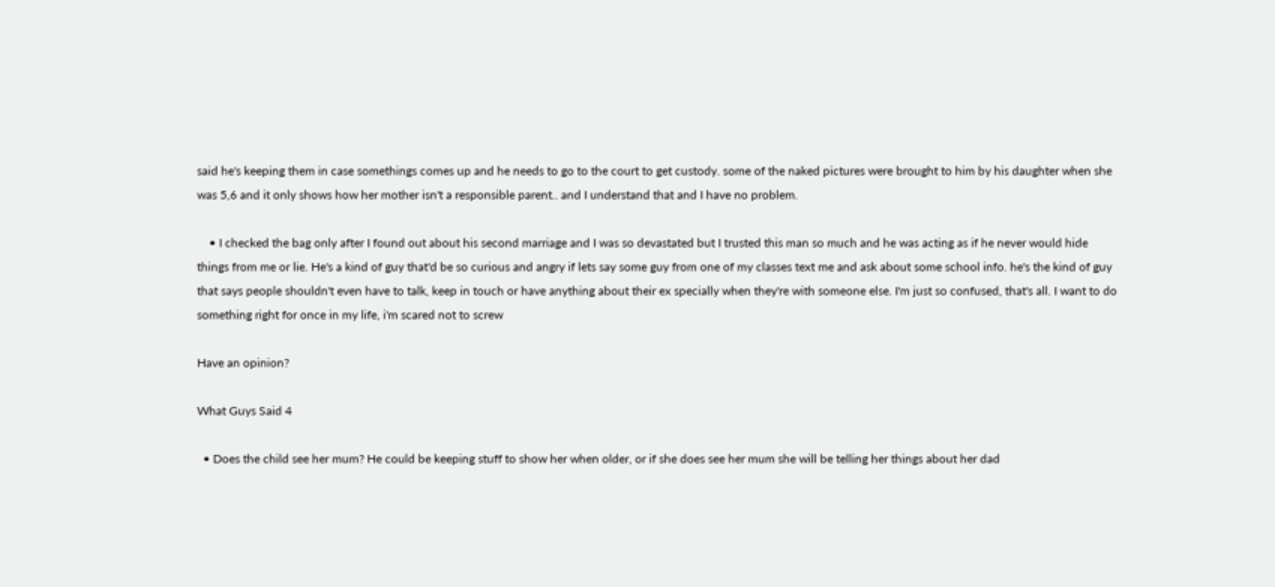said he's keeping them in case somethings comes up and he needs to go to the court to get custody. some of the naked pictures were brought to him by his daughter when she was 5,6 and it only shows how her mother isn't a responsible parent.. and I understand that and I have no problem.

    • I checked the bag only after I found out about his second marriage and I was so devastated but I trusted this man so much and he was acting as if he never would hide things from me or lie. He's a kind of guy that'd be so curious and angry if lets say some guy from one of my classes text me and ask about some school info. he's the kind of guy that says people shouldn't even have to talk, keep in touch or have anything about their ex specially when they're with someone else. I'm just so confused, that's all. I want to do something right for once in my life, i'm scared not to screw

Have an opinion?

What Guys Said 4

  • Does the child see her mum? He could be keeping stuff to show her when older, or if she does see her mum she will be telling her things about her dad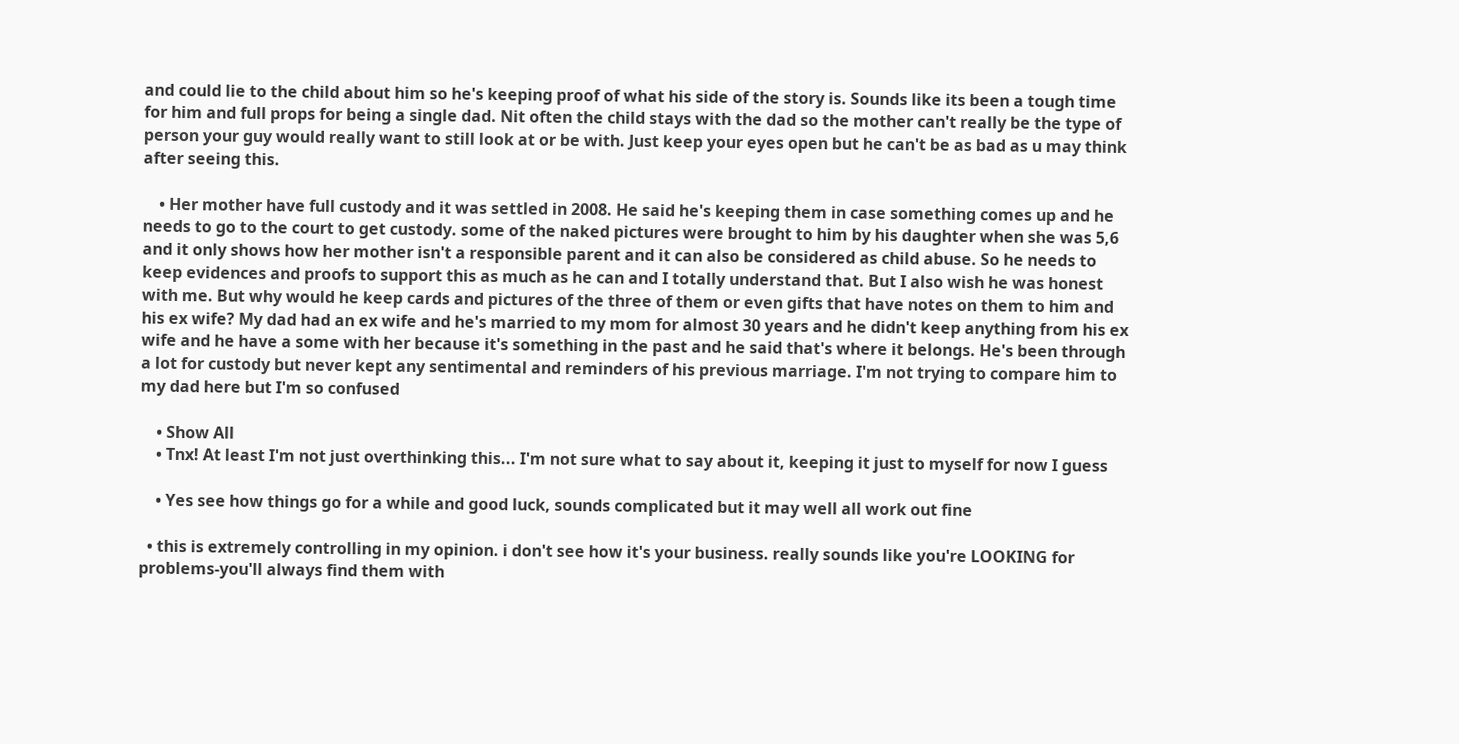and could lie to the child about him so he's keeping proof of what his side of the story is. Sounds like its been a tough time for him and full props for being a single dad. Nit often the child stays with the dad so the mother can't really be the type of person your guy would really want to still look at or be with. Just keep your eyes open but he can't be as bad as u may think after seeing this.

    • Her mother have full custody and it was settled in 2008. He said he's keeping them in case something comes up and he needs to go to the court to get custody. some of the naked pictures were brought to him by his daughter when she was 5,6 and it only shows how her mother isn't a responsible parent and it can also be considered as child abuse. So he needs to keep evidences and proofs to support this as much as he can and I totally understand that. But I also wish he was honest with me. But why would he keep cards and pictures of the three of them or even gifts that have notes on them to him and his ex wife? My dad had an ex wife and he's married to my mom for almost 30 years and he didn't keep anything from his ex wife and he have a some with her because it's something in the past and he said that's where it belongs. He's been through a lot for custody but never kept any sentimental and reminders of his previous marriage. I'm not trying to compare him to my dad here but I'm so confused

    • Show All
    • Tnx! At least I'm not just overthinking this... I'm not sure what to say about it, keeping it just to myself for now I guess

    • Yes see how things go for a while and good luck, sounds complicated but it may well all work out fine

  • this is extremely controlling in my opinion. i don't see how it's your business. really sounds like you're LOOKING for problems-you'll always find them with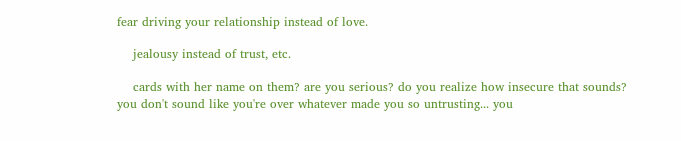fear driving your relationship instead of love.

    jealousy instead of trust, etc.

    cards with her name on them? are you serious? do you realize how insecure that sounds? you don't sound like you're over whatever made you so untrusting... you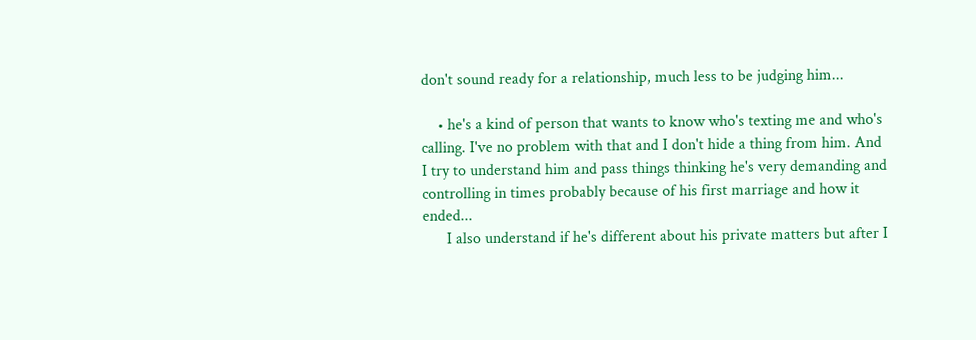don't sound ready for a relationship, much less to be judging him...

    • he's a kind of person that wants to know who's texting me and who's calling. I've no problem with that and I don't hide a thing from him. And I try to understand him and pass things thinking he's very demanding and controlling in times probably because of his first marriage and how it ended...
      I also understand if he's different about his private matters but after I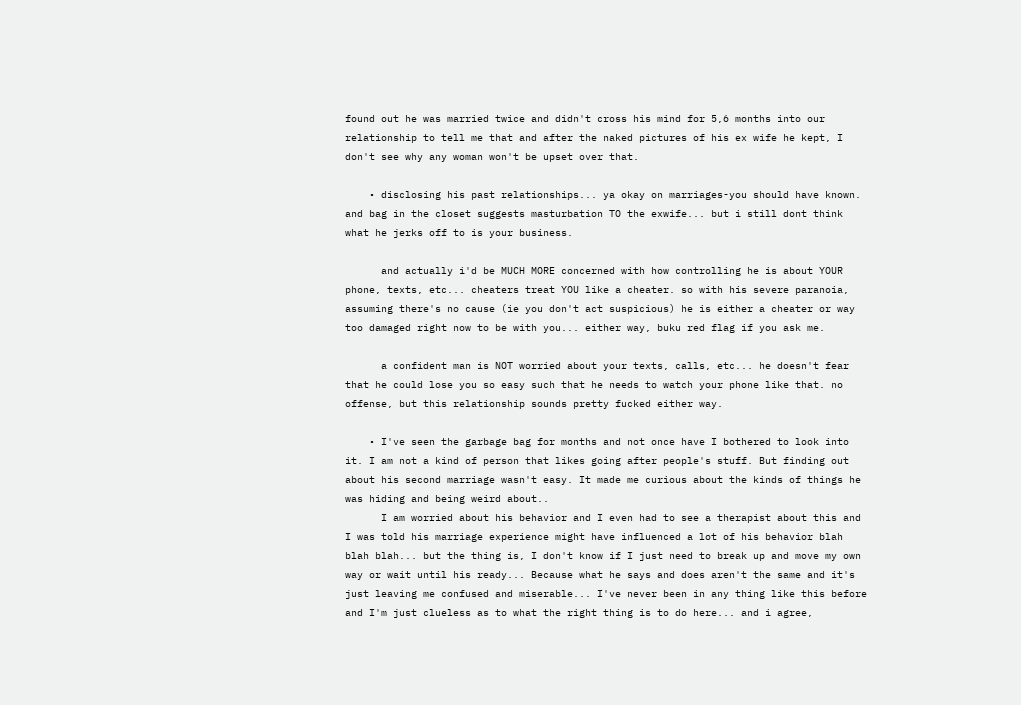found out he was married twice and didn't cross his mind for 5,6 months into our relationship to tell me that and after the naked pictures of his ex wife he kept, I don't see why any woman won't be upset over that.

    • disclosing his past relationships... ya okay on marriages-you should have known. and bag in the closet suggests masturbation TO the exwife... but i still dont think what he jerks off to is your business.

      and actually i'd be MUCH MORE concerned with how controlling he is about YOUR phone, texts, etc... cheaters treat YOU like a cheater. so with his severe paranoia, assuming there's no cause (ie you don't act suspicious) he is either a cheater or way too damaged right now to be with you... either way, buku red flag if you ask me.

      a confident man is NOT worried about your texts, calls, etc... he doesn't fear that he could lose you so easy such that he needs to watch your phone like that. no offense, but this relationship sounds pretty fucked either way.

    • I've seen the garbage bag for months and not once have I bothered to look into it. I am not a kind of person that likes going after people's stuff. But finding out about his second marriage wasn't easy. It made me curious about the kinds of things he was hiding and being weird about..
      I am worried about his behavior and I even had to see a therapist about this and I was told his marriage experience might have influenced a lot of his behavior blah blah blah... but the thing is, I don't know if I just need to break up and move my own way or wait until his ready... Because what he says and does aren't the same and it's just leaving me confused and miserable... I've never been in any thing like this before and I'm just clueless as to what the right thing is to do here... and i agree,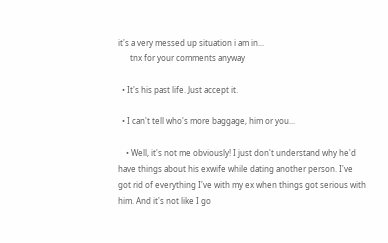it's a very messed up situation i am in...
      tnx for your comments anyway

  • It's his past life. Just accept it.

  • I can't tell who's more baggage, him or you...

    • Well, it's not me obviously! I just don't understand why he'd have things about his exwife while dating another person. I've got rid of everything I've with my ex when things got serious with him. And it's not like I go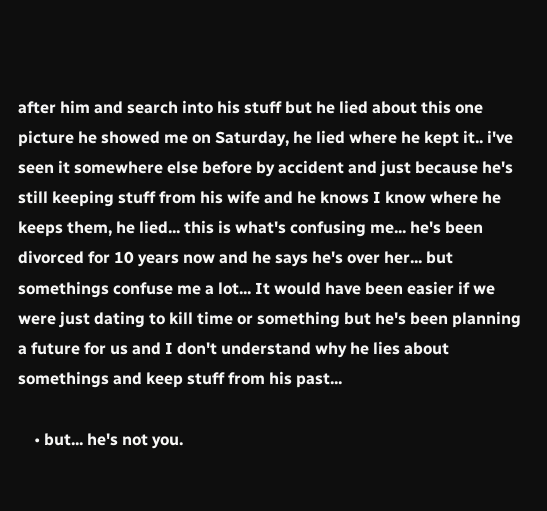after him and search into his stuff but he lied about this one picture he showed me on Saturday, he lied where he kept it.. i've seen it somewhere else before by accident and just because he's still keeping stuff from his wife and he knows I know where he keeps them, he lied... this is what's confusing me... he's been divorced for 10 years now and he says he's over her... but somethings confuse me a lot... It would have been easier if we were just dating to kill time or something but he's been planning a future for us and I don't understand why he lies about somethings and keep stuff from his past...

    • but... he's not you.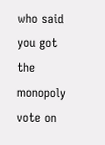who said you got the monopoly vote on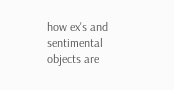how ex's and sentimental objects are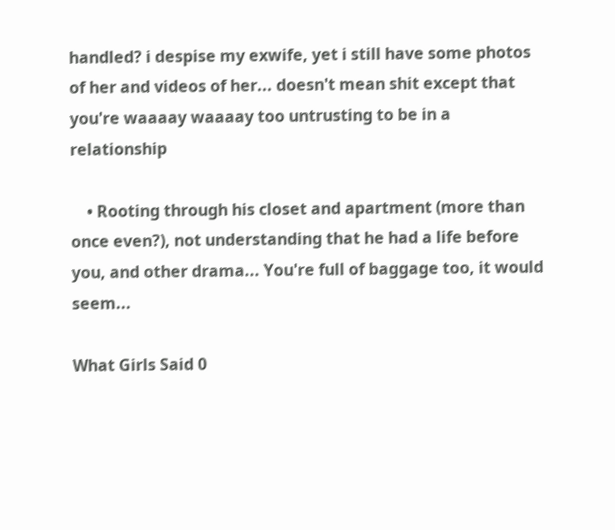handled? i despise my exwife, yet i still have some photos of her and videos of her... doesn't mean shit except that you're waaaay waaaay too untrusting to be in a relationship

    • Rooting through his closet and apartment (more than once even?), not understanding that he had a life before you, and other drama... You're full of baggage too, it would seem...

What Girls Said 0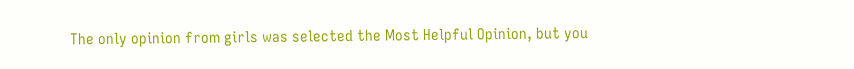The only opinion from girls was selected the Most Helpful Opinion, but you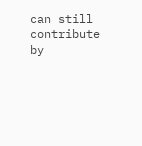can still contribute by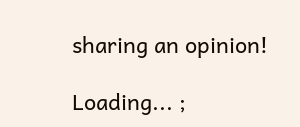sharing an opinion!

Loading... ;